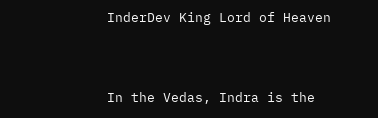InderDev King Lord of Heaven


In the Vedas, Indra is the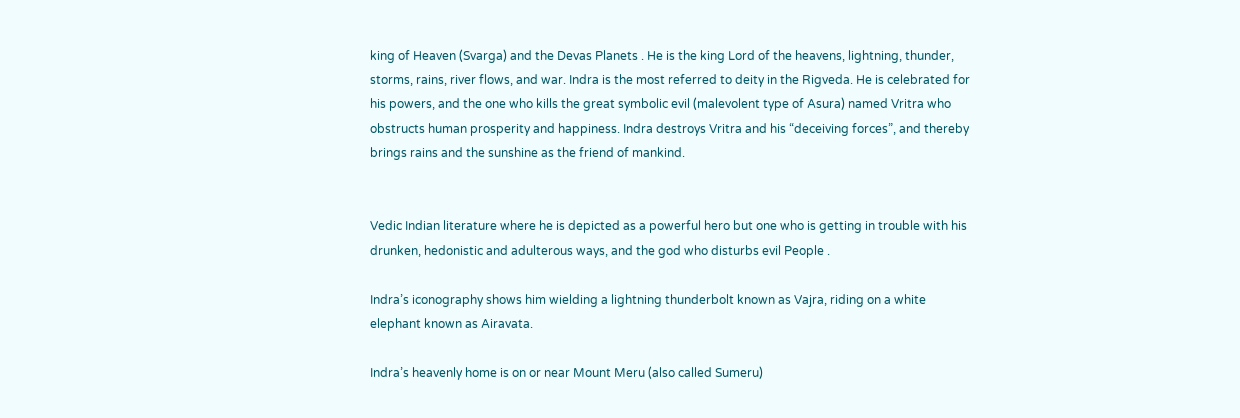king of Heaven (Svarga) and the Devas Planets . He is the king Lord of the heavens, lightning, thunder, storms, rains, river flows, and war. Indra is the most referred to deity in the Rigveda. He is celebrated for his powers, and the one who kills the great symbolic evil (malevolent type of Asura) named Vritra who obstructs human prosperity and happiness. Indra destroys Vritra and his “deceiving forces”, and thereby brings rains and the sunshine as the friend of mankind.


Vedic Indian literature where he is depicted as a powerful hero but one who is getting in trouble with his drunken, hedonistic and adulterous ways, and the god who disturbs evil People .

Indra’s iconography shows him wielding a lightning thunderbolt known as Vajra, riding on a white elephant known as Airavata.

Indra’s heavenly home is on or near Mount Meru (also called Sumeru)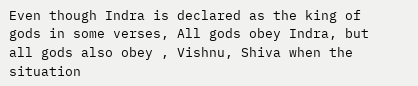Even though Indra is declared as the king of gods in some verses, All gods obey Indra, but all gods also obey , Vishnu, Shiva when the situation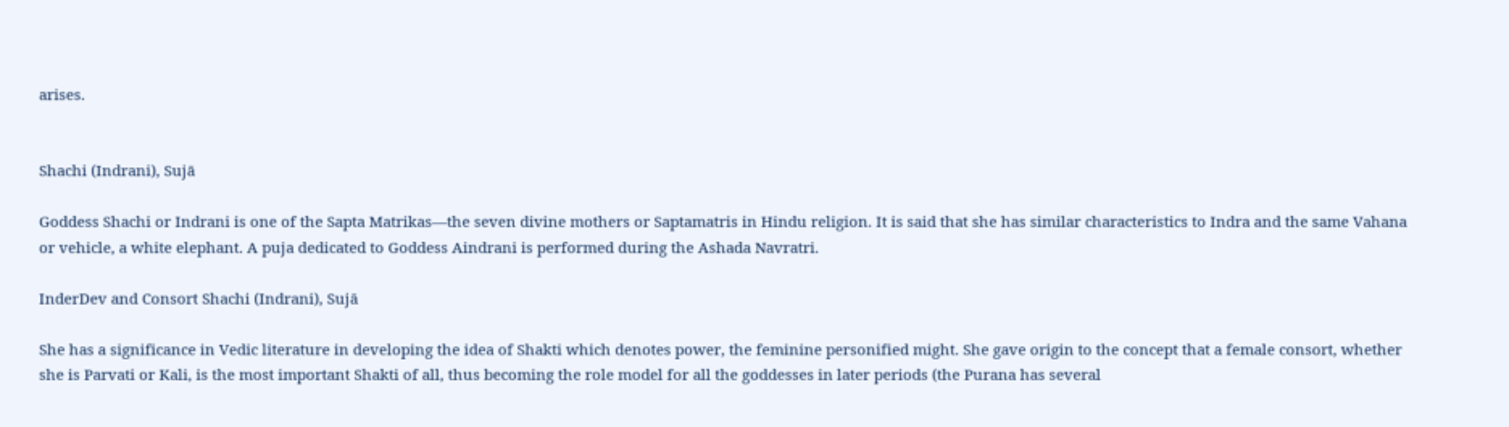arises.


Shachi (Indrani), Sujā

Goddess Shachi or Indrani is one of the Sapta Matrikas—the seven divine mothers or Saptamatris in Hindu religion. It is said that she has similar characteristics to Indra and the same Vahana or vehicle, a white elephant. A puja dedicated to Goddess Aindrani is performed during the Ashada Navratri.

InderDev and Consort Shachi (Indrani), Sujā

She has a significance in Vedic literature in developing the idea of Shakti which denotes power, the feminine personified might. She gave origin to the concept that a female consort, whether she is Parvati or Kali, is the most important Shakti of all, thus becoming the role model for all the goddesses in later periods (the Purana has several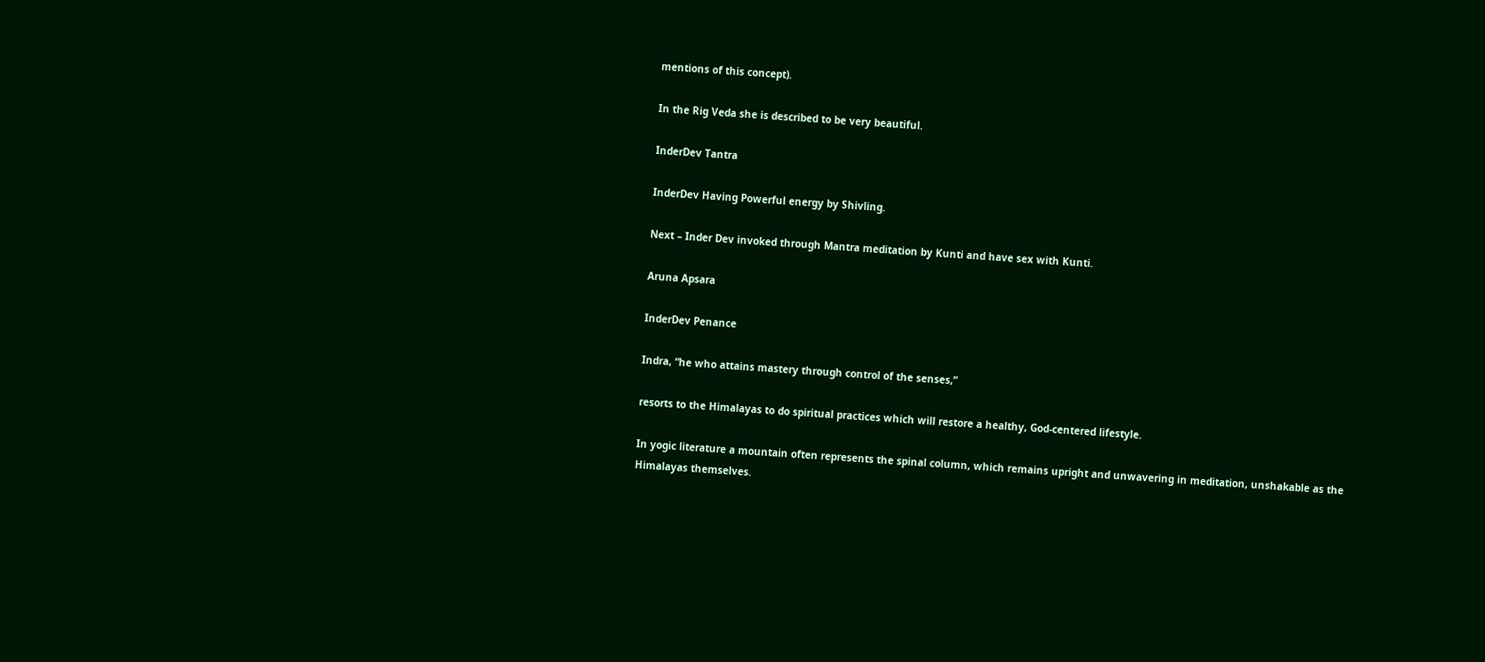mentions of this concept).

In the Rig Veda she is described to be very beautiful.

InderDev Tantra

InderDev Having Powerful energy by Shivling.

Next – Inder Dev invoked through Mantra meditation by Kunti and have sex with Kunti.

Aruna Apsara

InderDev Penance

Indra, “he who attains mastery through control of the senses,”

resorts to the Himalayas to do spiritual practices which will restore a healthy, God-centered lifestyle.

In yogic literature a mountain often represents the spinal column, which remains upright and unwavering in meditation, unshakable as the Himalayas themselves.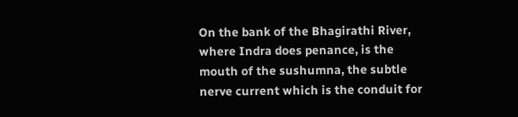On the bank of the Bhagirathi River, where Indra does penance, is the mouth of the sushumna, the subtle nerve current which is the conduit for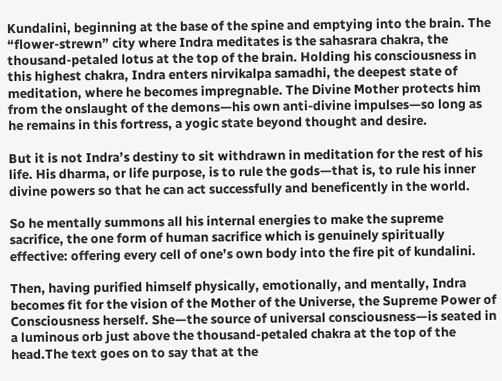Kundalini, beginning at the base of the spine and emptying into the brain. The “flower-strewn” city where Indra meditates is the sahasrara chakra, the thousand-petaled lotus at the top of the brain. Holding his consciousness in this highest chakra, Indra enters nirvikalpa samadhi, the deepest state of meditation, where he becomes impregnable. The Divine Mother protects him from the onslaught of the demons—his own anti-divine impulses—so long as he remains in this fortress, a yogic state beyond thought and desire.

But it is not Indra’s destiny to sit withdrawn in meditation for the rest of his life. His dharma, or life purpose, is to rule the gods—that is, to rule his inner divine powers so that he can act successfully and beneficently in the world.

So he mentally summons all his internal energies to make the supreme sacrifice, the one form of human sacrifice which is genuinely spiritually effective: offering every cell of one’s own body into the fire pit of kundalini.

Then, having purified himself physically, emotionally, and mentally, Indra becomes fit for the vision of the Mother of the Universe, the Supreme Power of Consciousness herself. She—the source of universal consciousness—is seated in a luminous orb just above the thousand-petaled chakra at the top of the head.The text goes on to say that at the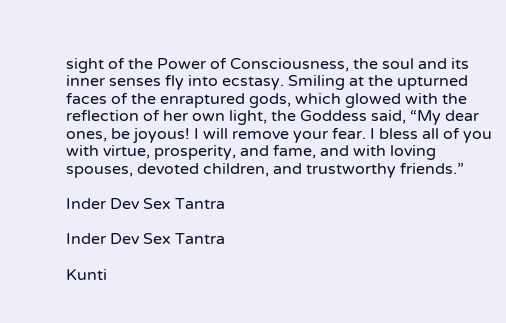sight of the Power of Consciousness, the soul and its inner senses fly into ecstasy. Smiling at the upturned faces of the enraptured gods, which glowed with the reflection of her own light, the Goddess said, “My dear ones, be joyous! I will remove your fear. I bless all of you with virtue, prosperity, and fame, and with loving spouses, devoted children, and trustworthy friends.”

Inder Dev Sex Tantra

Inder Dev Sex Tantra

Kunti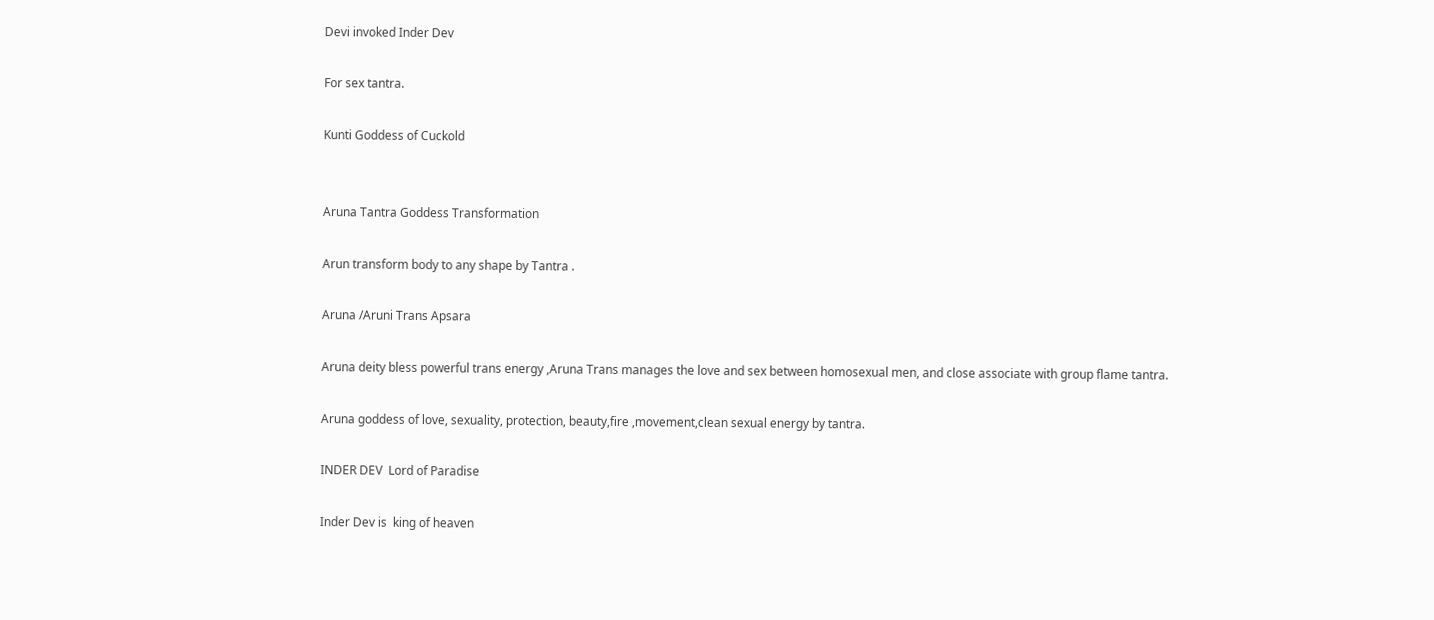Devi invoked Inder Dev

For sex tantra.

Kunti Goddess of Cuckold


Aruna Tantra Goddess Transformation

Arun transform body to any shape by Tantra .

Aruna /Aruni Trans Apsara

Aruna deity bless powerful trans energy ,Aruna Trans manages the love and sex between homosexual men, and close associate with group flame tantra.

Aruna goddess of love, sexuality, protection, beauty,fire ,movement,clean sexual energy by tantra.

INDER DEV  Lord of Paradise

Inder Dev is  king of heaven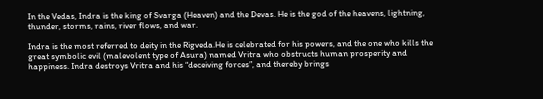In the Vedas, Indra is the king of Svarga (Heaven) and the Devas. He is the god of the heavens, lightning, thunder, storms, rains, river flows, and war.

Indra is the most referred to deity in the Rigveda.He is celebrated for his powers, and the one who kills the great symbolic evil (malevolent type of Asura) named Vritra who obstructs human prosperity and happiness. Indra destroys Vritra and his “deceiving forces”, and thereby brings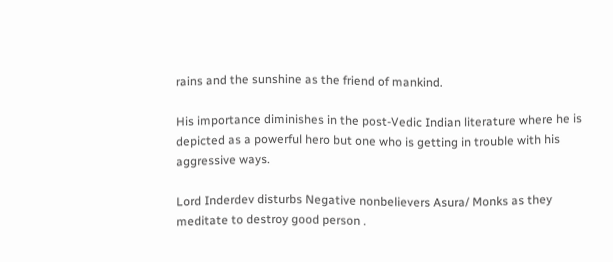rains and the sunshine as the friend of mankind.

His importance diminishes in the post-Vedic Indian literature where he is depicted as a powerful hero but one who is getting in trouble with his aggressive ways.

Lord Inderdev disturbs Negative nonbelievers Asura/ Monks as they meditate to destroy good person .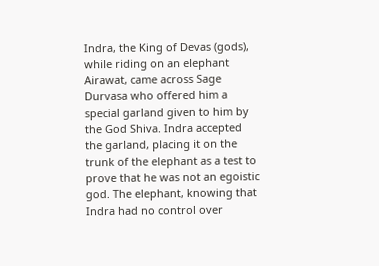Indra, the King of Devas (gods), while riding on an elephant Airawat, came across Sage Durvasa who offered him a special garland given to him by the God Shiva. Indra accepted the garland, placing it on the trunk of the elephant as a test to prove that he was not an egoistic god. The elephant, knowing that Indra had no control over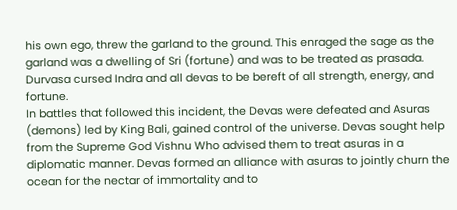his own ego, threw the garland to the ground. This enraged the sage as the garland was a dwelling of Sri (fortune) and was to be treated as prasada. Durvasa cursed Indra and all devas to be bereft of all strength, energy, and fortune.
In battles that followed this incident, the Devas were defeated and Asuras (demons) led by King Bali, gained control of the universe. Devas sought help from the Supreme God Vishnu Who advised them to treat asuras in a diplomatic manner. Devas formed an alliance with asuras to jointly churn the ocean for the nectar of immortality and to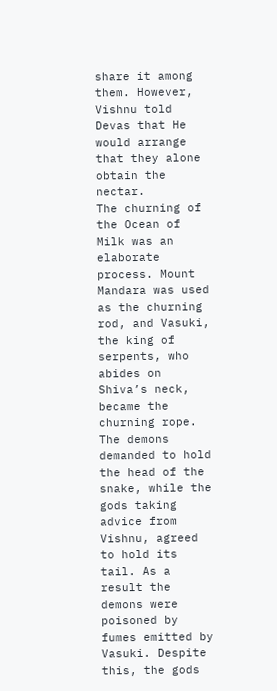share it among them. However, Vishnu told Devas that He would arrange that they alone obtain the nectar.
The churning of the Ocean of Milk was an elaborate process. Mount Mandara was used as the churning rod, and Vasuki, the king of serpents, who abides on Shiva’s neck, became the churning rope. The demons demanded to hold the head of the snake, while the gods taking advice from Vishnu, agreed to hold its tail. As a result the demons were poisoned by fumes emitted by Vasuki. Despite this, the gods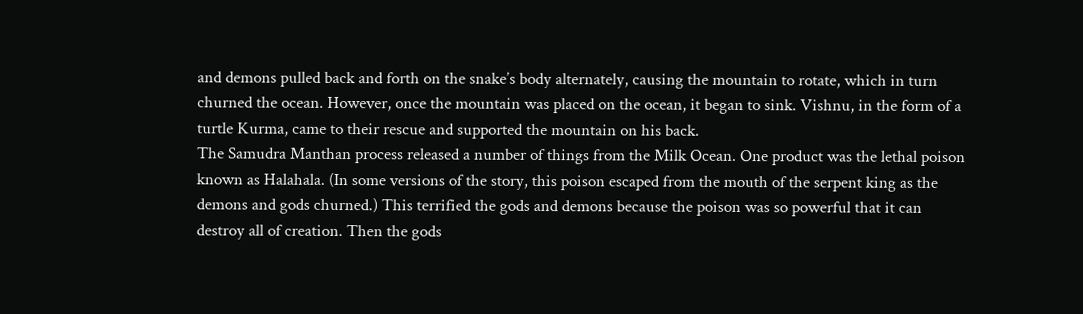and demons pulled back and forth on the snake’s body alternately, causing the mountain to rotate, which in turn churned the ocean. However, once the mountain was placed on the ocean, it began to sink. Vishnu, in the form of a turtle Kurma, came to their rescue and supported the mountain on his back.
The Samudra Manthan process released a number of things from the Milk Ocean. One product was the lethal poison known as Halahala. (In some versions of the story, this poison escaped from the mouth of the serpent king as the demons and gods churned.) This terrified the gods and demons because the poison was so powerful that it can destroy all of creation. Then the gods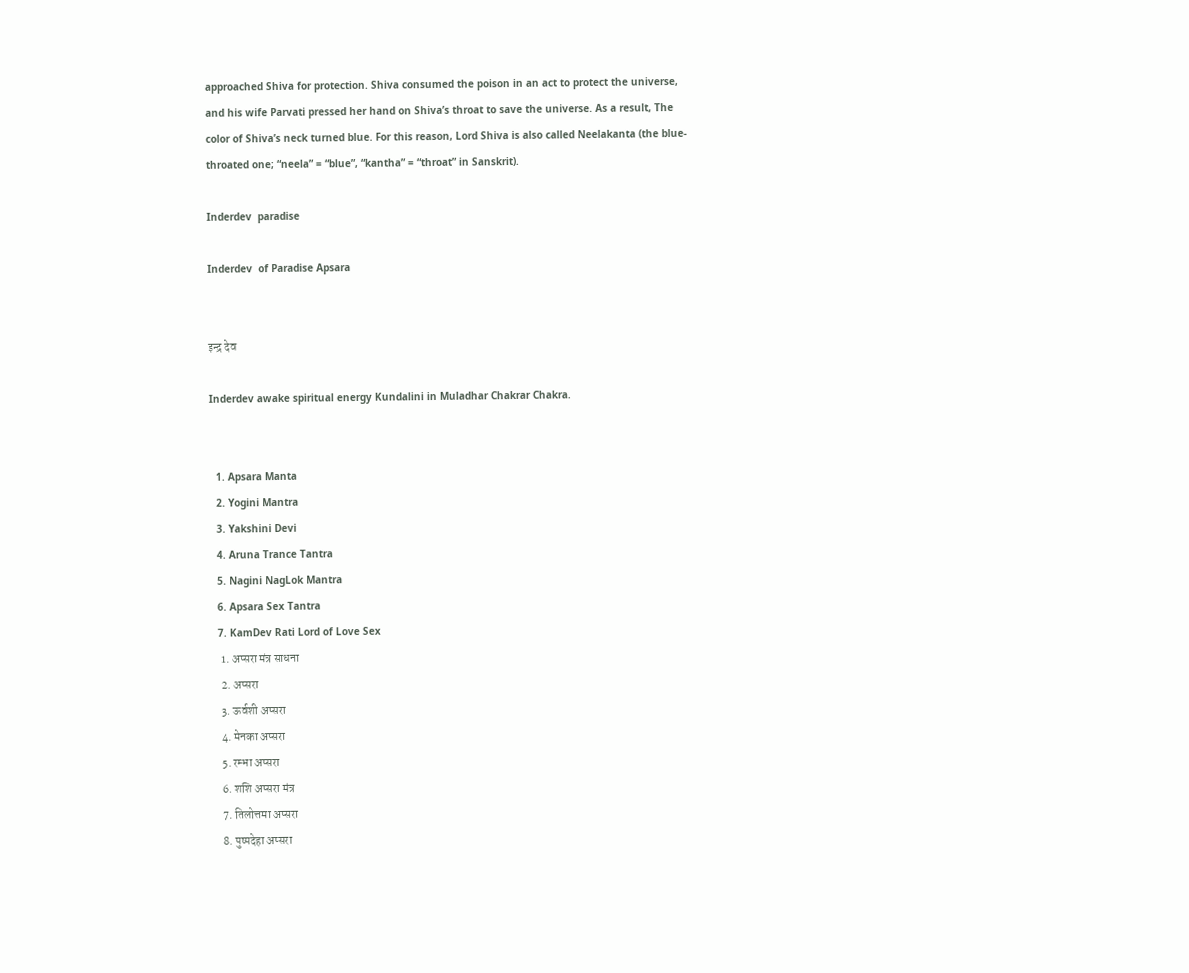approached Shiva for protection. Shiva consumed the poison in an act to protect the universe, and his wife Parvati pressed her hand on Shiva’s throat to save the universe. As a result, The color of Shiva’s neck turned blue. For this reason, Lord Shiva is also called Neelakanta (the blue-throated one; “neela” = “blue”, “kantha” = “throat” in Sanskrit).

Inderdev  paradise

Inderdev  of Paradise Apsara


इन्द्र देव

Inderdev awake spiritual energy Kundalini in Muladhar Chakrar Chakra.


  1. Apsara Manta
  2. Yogini Mantra
  3. Yakshini Devi
  4. Aruna Trance Tantra
  5. Nagini NagLok Mantra
  6. Apsara Sex Tantra
  7. KamDev Rati Lord of Love Sex
    1. अप्सरा मंत्र साधना
    2. अप्सरा
    3. ऊर्वशी अप्सरा
    4. मेनका अप्सरा
    5. रम्भा अप्सरा
    6. शशि अप्सरा मंत्र
    7. तिलोत्तमा अप्सरा
    8. पुष्पदेहा अप्सरा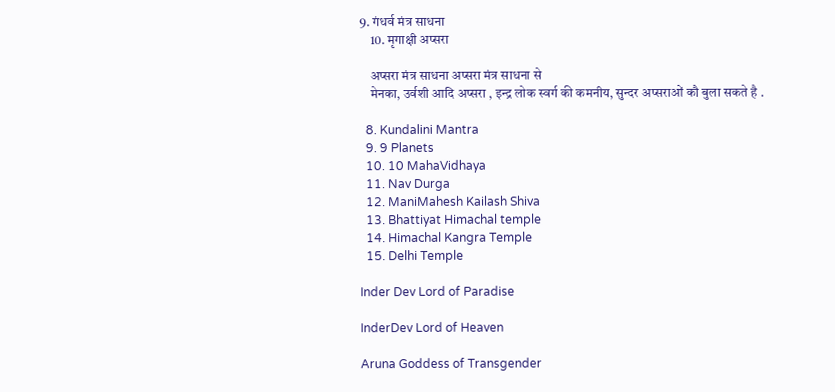9. गंधर्व मंत्र साधना
    10. मृगाक्षी अप्सरा

    अप्सरा मंत्र साधना अप्सरा मंत्र साधना से
    मेनका, उर्वशी आदि अप्सरा , इन्द्र लोक स्वर्ग की कमनीय, सुन्दर अप्सराओं कौ बुला सकते है .

  8. Kundalini Mantra
  9. 9 Planets
  10. 10 MahaVidhaya
  11. Nav Durga
  12. ManiMahesh Kailash Shiva
  13. Bhattiyat Himachal temple
  14. Himachal Kangra Temple
  15. Delhi Temple

Inder Dev Lord of Paradise

InderDev Lord of Heaven

Aruna Goddess of Transgender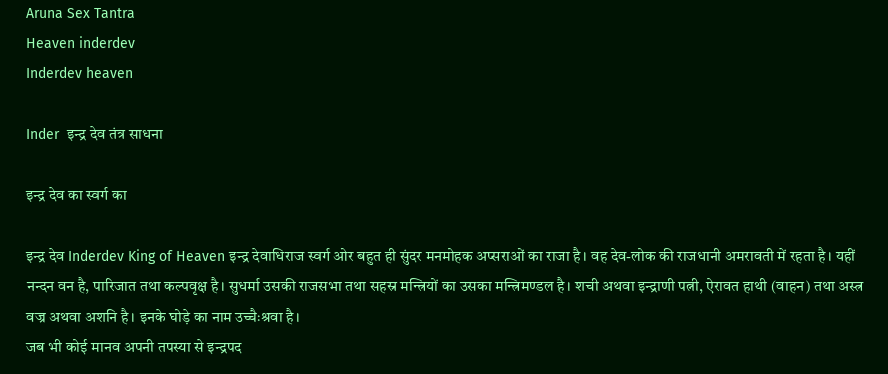Aruna Sex Tantra
Heaven inderdev
Inderdev heaven

Inder  इन्द्र देव तंत्र साधना

इन्द्र देव का स्वर्ग का

इन्द्र देव Inderdev King of Heaven इन्द्र देवाधिराज स्वर्ग ओर बहुत ही सुंदर मनमोहक अप्सराओं का राजा है। वह देव-लोक की राजधानी अमरावती में रहता है। यहीं नन्दन वन है, पारिजात तथा कल्पवृक्ष है। सुधर्मा उसकी राजसभा तथा सहस्र मन्त्रियों का उसका मन्त्रिमण्डल है। शची अथवा इन्द्राणी पत्नी, ऐरावत हाथी (वाहन) तथा अस्त्र वज्र अथवा अशनि है। इनके घोड़े का नाम उच्चैःश्रवा है।
जब भी कोई मानव अपनी तपस्या से इन्द्रपद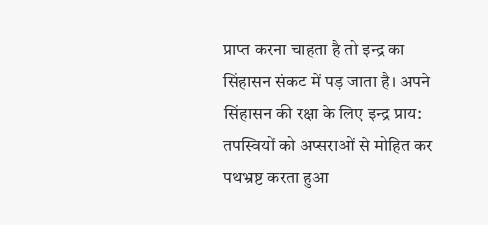प्राप्त करना चाहता है तो इन्द्र का सिंहासन संकट में पड़ जाता है। अपने सिंहासन की रक्षा के लिए इन्द्र प्राय: तपस्वियों को अप्सराओं से मोहित कर पथभ्रष्ट करता हुआ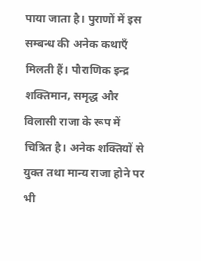पाया जाता है। पुराणों में इस सम्बन्ध की अनेक कथाएँ मिलती हैं। पौराणिक इन्द्र शक्तिमान, समृद्ध और विलासी राजा के रूप में चित्रित है। अनेक शक्तियों से युक्त तथा मान्य राजा होने पर भी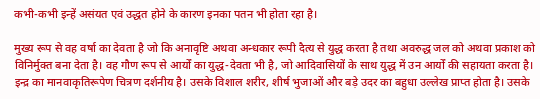कभी-कभी इन्हें असंयत एवं उद्धत होने के कारण इनका पतन भी होता रहा है।

मुख्य रूप से वह वर्षा का देवता है जो कि अनावृष्टि अथवा अन्धकार रूपी दैत्य से युद्ध करता है तथा अवरुद्ध जल को अथवा प्रकाश को विनिर्मुक्त बना देता है। वह गौण रूप से आर्यों का युद्ध-देवता भी है, जो आदिवासियों के साथ युद्ध में उन आर्यों की सहायता करता है। इन्द्र का मानवाकृतिरूपेण चित्रण दर्शनीय है। उसके विशाल शरीर, शीर्ष भुजाओं और बड़े उदर का बहुधा उल्लेख प्राप्त होता है। उसके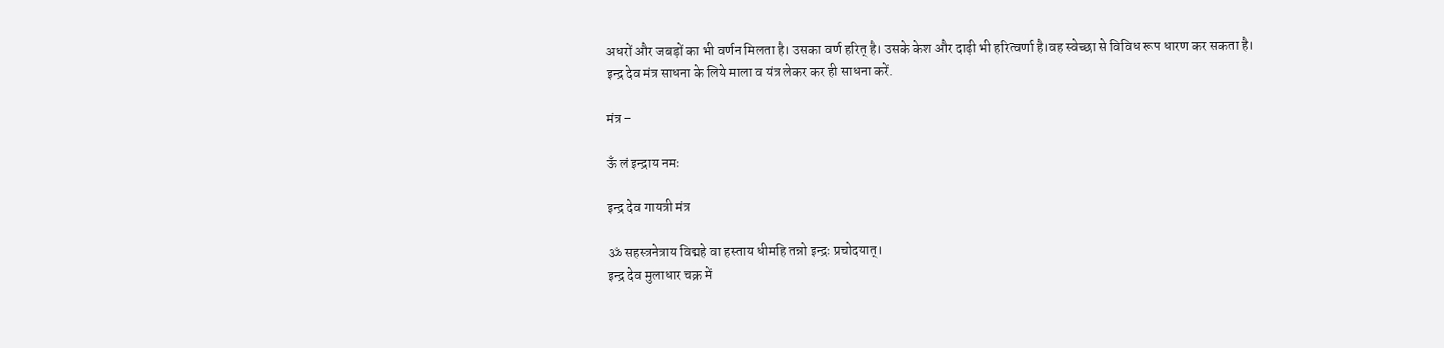अधरों और जबड़ों का भी वर्णन मिलता है। उसका वर्ण हरित् है। उसके केश और दाढ़ी भी हरित्वर्णा है।वह स्वेच्छा से विविध रूप धारण कर सकता है।
इन्द्र देव मंत्र साधना के लिये माला व यंत्र लेकर कर ही साधना करें.

मंत्र –

ऊँ लं इन्द्राय नमः

इन्द्र देव गायत्री मंत्र

ॐ सहस्त्रनेत्राय विद्महे वा हस्ताय धीमहि तन्नो इन्द्रः प्रचोदयात्।
इन्द्र देव मुलाधार चक्र में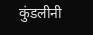कुंडलीनी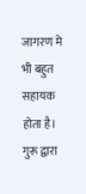जागरण मे भी बहुत सहायक होता है। गुरू द्वारा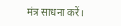मंत्र साधना करें।